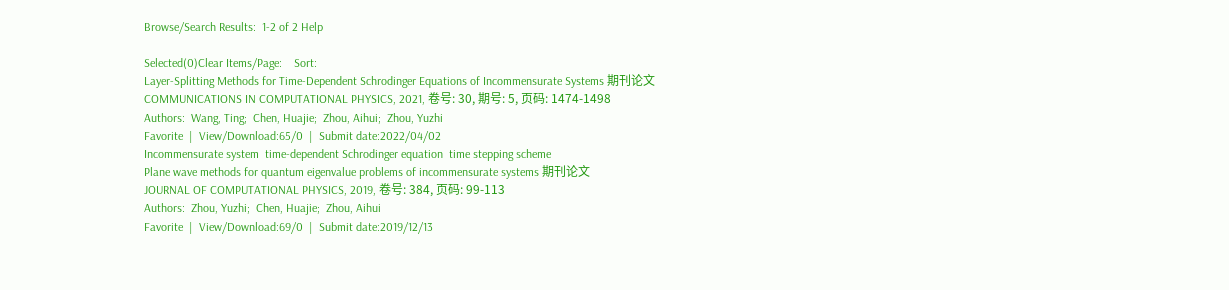Browse/Search Results:  1-2 of 2 Help

Selected(0)Clear Items/Page:    Sort:
Layer-Splitting Methods for Time-Dependent Schrodinger Equations of Incommensurate Systems 期刊论文
COMMUNICATIONS IN COMPUTATIONAL PHYSICS, 2021, 卷号: 30, 期号: 5, 页码: 1474-1498
Authors:  Wang, Ting;  Chen, Huajie;  Zhou, Aihui;  Zhou, Yuzhi
Favorite  |  View/Download:65/0  |  Submit date:2022/04/02
Incommensurate system  time-dependent Schrodinger equation  time stepping scheme
Plane wave methods for quantum eigenvalue problems of incommensurate systems 期刊论文
JOURNAL OF COMPUTATIONAL PHYSICS, 2019, 卷号: 384, 页码: 99-113
Authors:  Zhou, Yuzhi;  Chen, Huajie;  Zhou, Aihui
Favorite  |  View/Download:69/0  |  Submit date:2019/12/13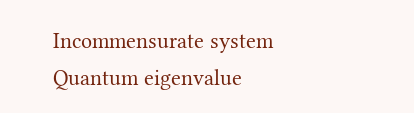Incommensurate system  Quantum eigenvalue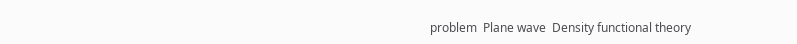problem  Plane wave  Density functional theory